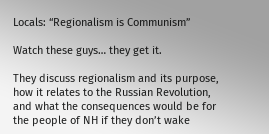Locals: “Regionalism is Communism”

Watch these guys… they get it.

They discuss regionalism and its purpose, how it relates to the Russian Revolution, and what the consequences would be for the people of NH if they don’t wake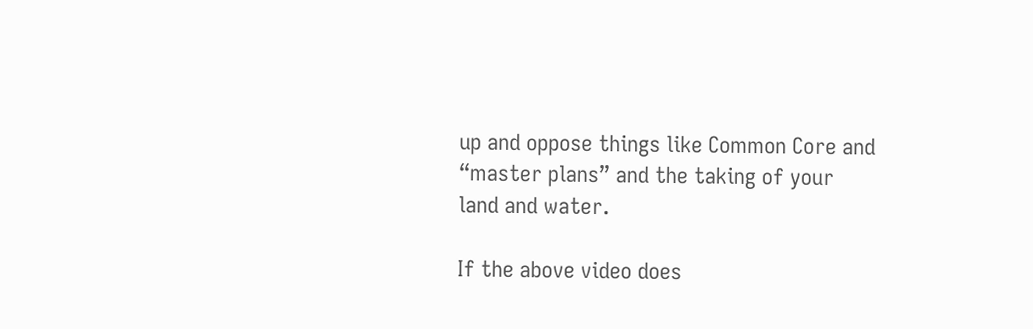up and oppose things like Common Core and “master plans” and the taking of your land and water.

If the above video does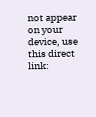not appear on your device, use this direct link: